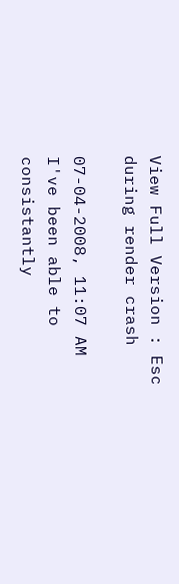View Full Version : Esc during render crash

07-04-2008, 11:07 AM
I've been able to consistantly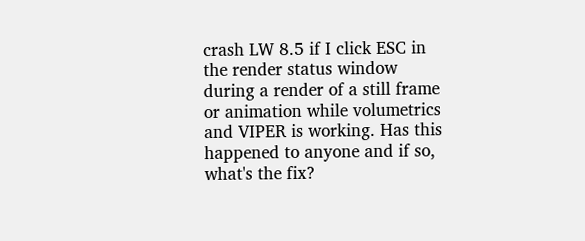crash LW 8.5 if I click ESC in the render status window during a render of a still frame or animation while volumetrics and VIPER is working. Has this happened to anyone and if so, what's the fix?